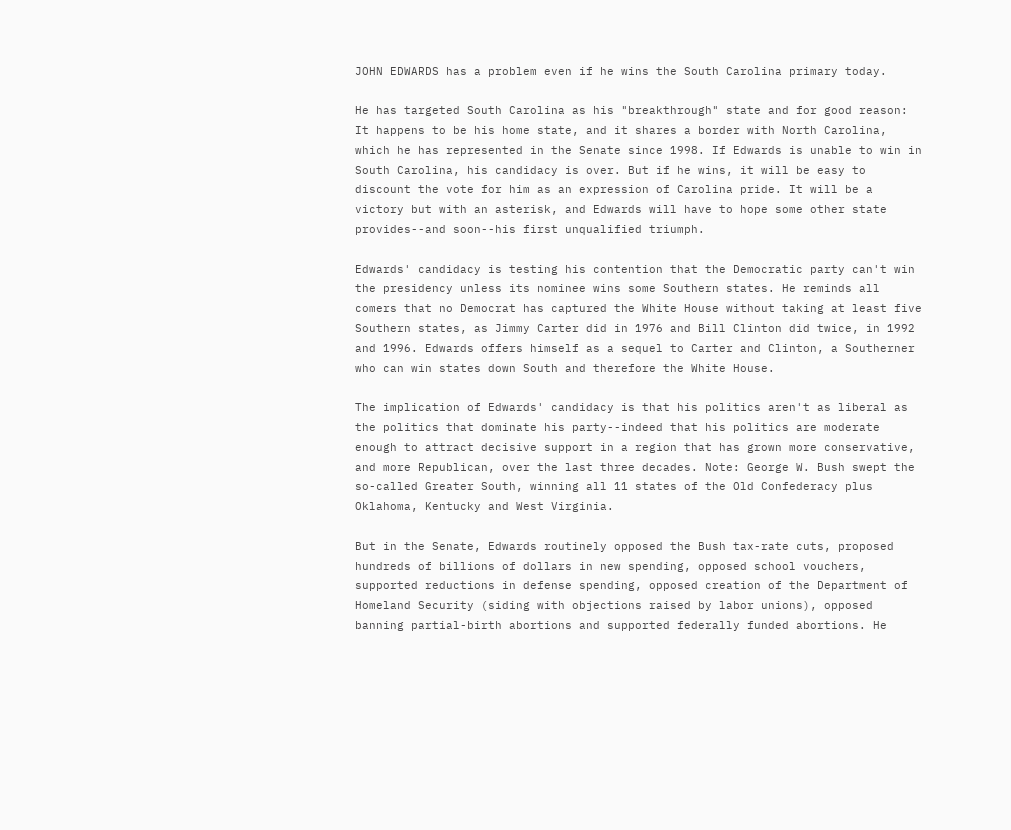JOHN EDWARDS has a problem even if he wins the South Carolina primary today.

He has targeted South Carolina as his "breakthrough" state and for good reason: It happens to be his home state, and it shares a border with North Carolina, which he has represented in the Senate since 1998. If Edwards is unable to win in South Carolina, his candidacy is over. But if he wins, it will be easy to discount the vote for him as an expression of Carolina pride. It will be a victory but with an asterisk, and Edwards will have to hope some other state provides--and soon--his first unqualified triumph.

Edwards' candidacy is testing his contention that the Democratic party can't win the presidency unless its nominee wins some Southern states. He reminds all comers that no Democrat has captured the White House without taking at least five Southern states, as Jimmy Carter did in 1976 and Bill Clinton did twice, in 1992 and 1996. Edwards offers himself as a sequel to Carter and Clinton, a Southerner who can win states down South and therefore the White House.

The implication of Edwards' candidacy is that his politics aren't as liberal as the politics that dominate his party--indeed that his politics are moderate enough to attract decisive support in a region that has grown more conservative, and more Republican, over the last three decades. Note: George W. Bush swept the so-called Greater South, winning all 11 states of the Old Confederacy plus Oklahoma, Kentucky and West Virginia.

But in the Senate, Edwards routinely opposed the Bush tax-rate cuts, proposed hundreds of billions of dollars in new spending, opposed school vouchers, supported reductions in defense spending, opposed creation of the Department of Homeland Security (siding with objections raised by labor unions), opposed banning partial-birth abortions and supported federally funded abortions. He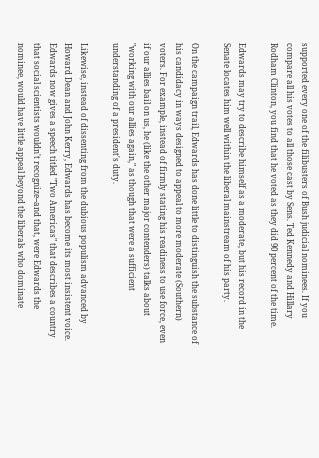supported every one of the filibusters of Bush judicial nominees. If you compare all his votes to all those cast by Sens. Ted Kennedy and Hillary Rodham Clinton, you find that he voted as they did 90 percent of the time.

Edwards may try to describe himself as a moderate, but his record in the Senate locates him well within the liberal mainstream of his party.

On the campaign trail, Edwards has done little to distinguish the substance of his candidacy in ways designed to appeal to more moderate (Southern) voters. For example, instead of firmly stating his readiness to use force, even if our allies bail on us, he (like the other major contenders) talks about "working with our allies again," as though that were a sufficient understanding of a president's duty.

Likewise, instead of dissenting from the dubious populism advanced by Howard Dean and John Kerry, Edwards has become its most insistent voice. Edwards now gives a speech titled "Two Americas" that describes a country that social scientists wouldn't recognize--and that, were Edwards the nominee, would have little appeal beyond the liberals who dominate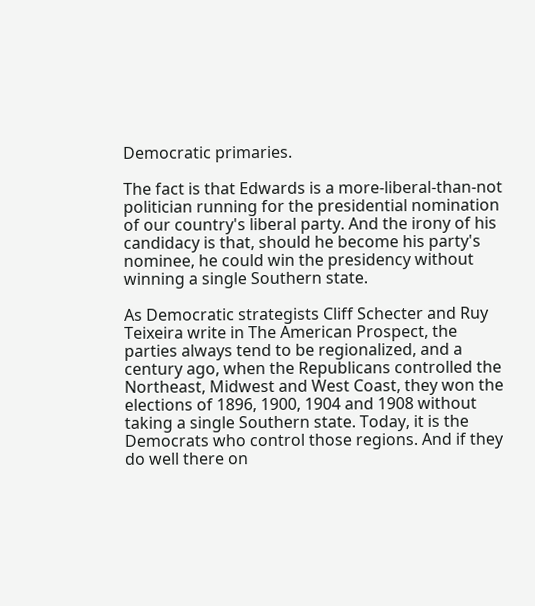Democratic primaries.

The fact is that Edwards is a more-liberal-than-not politician running for the presidential nomination of our country's liberal party. And the irony of his candidacy is that, should he become his party's nominee, he could win the presidency without winning a single Southern state.

As Democratic strategists Cliff Schecter and Ruy Teixeira write in The American Prospect, the parties always tend to be regionalized, and a century ago, when the Republicans controlled the Northeast, Midwest and West Coast, they won the elections of 1896, 1900, 1904 and 1908 without taking a single Southern state. Today, it is the Democrats who control those regions. And if they do well there on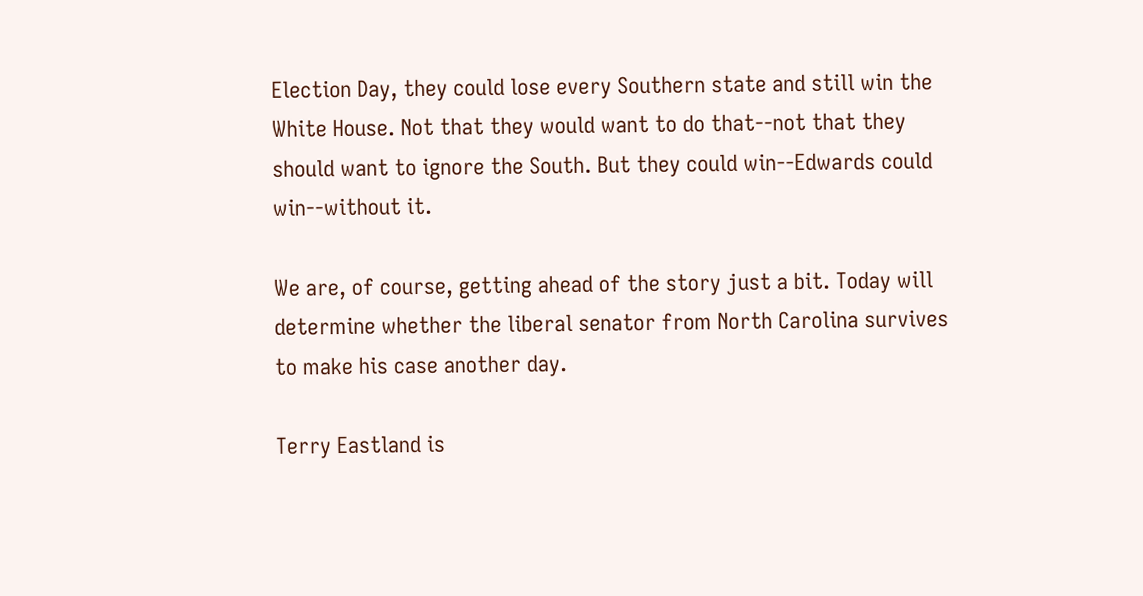Election Day, they could lose every Southern state and still win the White House. Not that they would want to do that--not that they should want to ignore the South. But they could win--Edwards could win--without it.

We are, of course, getting ahead of the story just a bit. Today will determine whether the liberal senator from North Carolina survives to make his case another day.

Terry Eastland is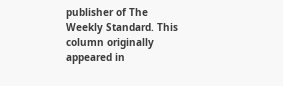publisher of The Weekly Standard. This column originally appeared in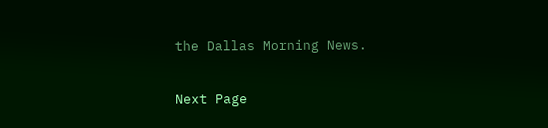the Dallas Morning News.

Next Page